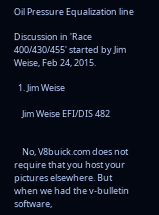Oil Pressure Equalization line

Discussion in 'Race 400/430/455' started by Jim Weise, Feb 24, 2015.

  1. Jim Weise

    Jim Weise EFI/DIS 482


    No, V8buick.com does not require that you host your pictures elsewhere. But when we had the v-bulletin software,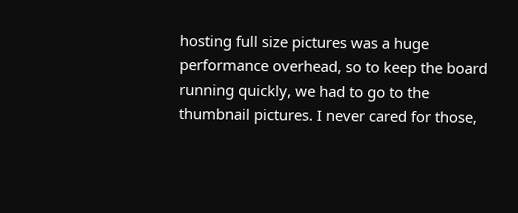hosting full size pictures was a huge performance overhead, so to keep the board running quickly, we had to go to the thumbnail pictures. I never cared for those,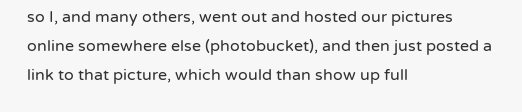so I, and many others, went out and hosted our pictures online somewhere else (photobucket), and then just posted a link to that picture, which would than show up full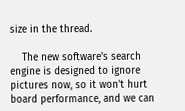size in the thread.

    The new software's search engine is designed to ignore pictures now, so it won't hurt board performance, and we can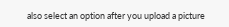also select an option after you upload a picture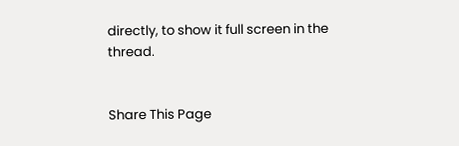directly, to show it full screen in the thread.


Share This Page